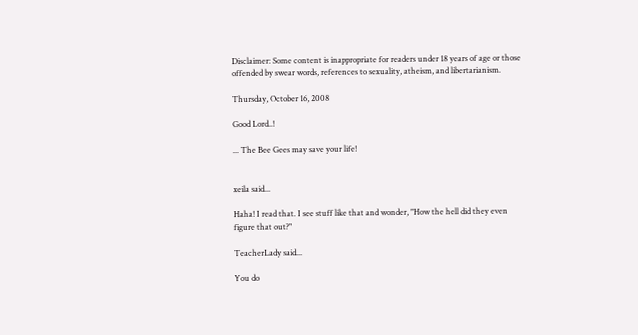Disclaimer: Some content is inappropriate for readers under 18 years of age or those offended by swear words, references to sexuality, atheism, and libertarianism.

Thursday, October 16, 2008

Good Lord..!

... The Bee Gees may save your life!


xeila said...

Haha! I read that. I see stuff like that and wonder, "How the hell did they even figure that out?"

TeacherLady said...

You do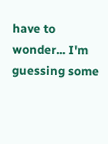have to wonder... I'm guessing some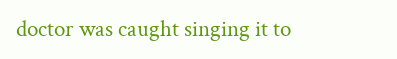doctor was caught singing it to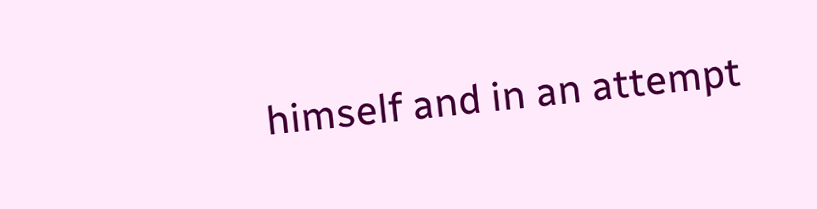himself and in an attempt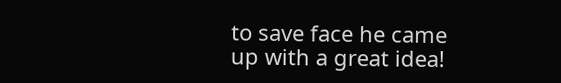to save face he came up with a great idea!